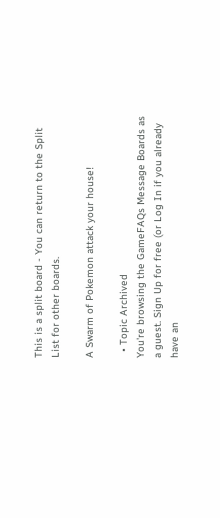This is a split board - You can return to the Split List for other boards.

A Swarm of Pokemon attack your house!

  • Topic Archived
You're browsing the GameFAQs Message Boards as a guest. Sign Up for free (or Log In if you already have an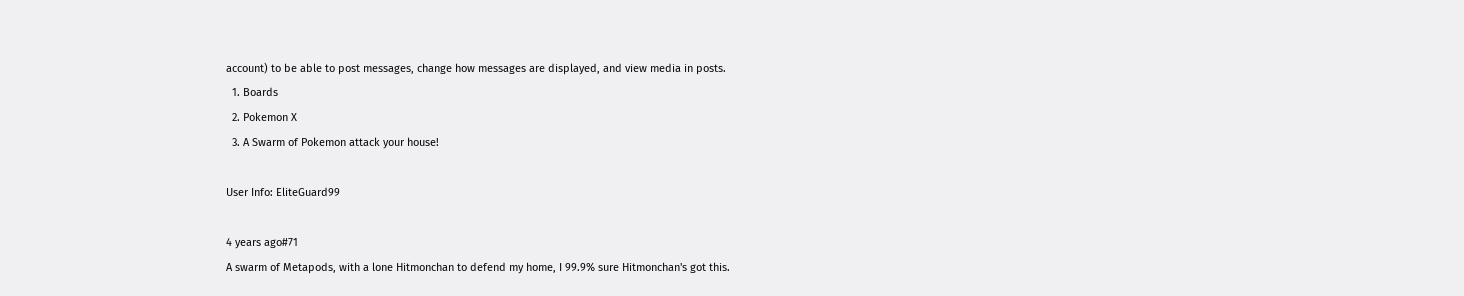account) to be able to post messages, change how messages are displayed, and view media in posts.
  1. Boards
  2. Pokemon X
  3. A Swarm of Pokemon attack your house!

User Info: EliteGuard99

4 years ago#71
A swarm of Metapods, with a lone Hitmonchan to defend my home, I 99.9% sure Hitmonchan's got this.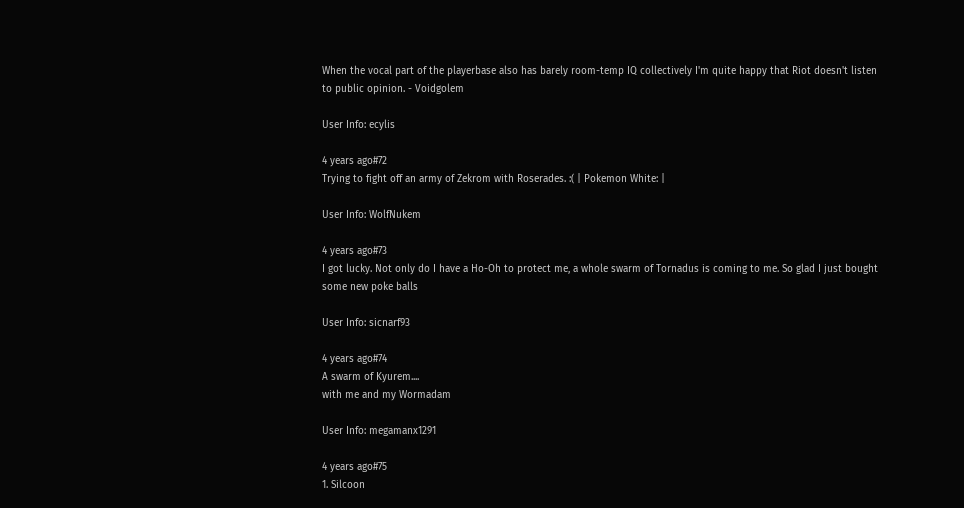When the vocal part of the playerbase also has barely room-temp IQ collectively I'm quite happy that Riot doesn't listen to public opinion. - Voidgolem

User Info: ecylis

4 years ago#72
Trying to fight off an army of Zekrom with Roserades. :( | Pokemon White: |

User Info: WolfNukem

4 years ago#73
I got lucky. Not only do I have a Ho-Oh to protect me, a whole swarm of Tornadus is coming to me. So glad I just bought some new poke balls

User Info: sicnarf93

4 years ago#74
A swarm of Kyurem....
with me and my Wormadam

User Info: megamanx1291

4 years ago#75
1. Silcoon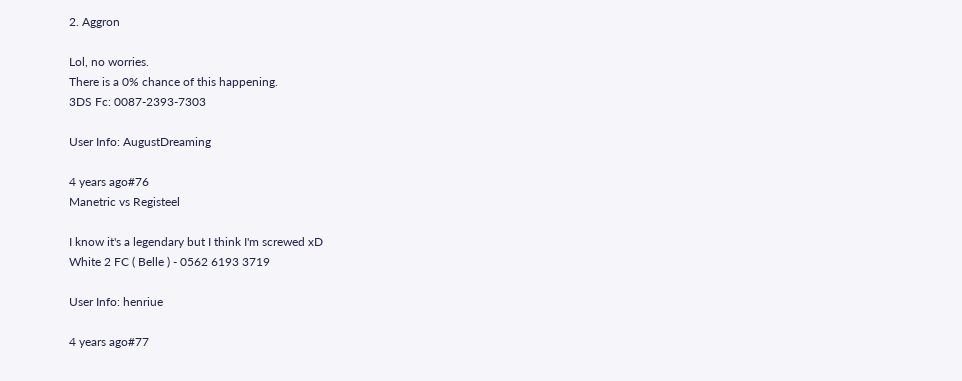2. Aggron

Lol, no worries.
There is a 0% chance of this happening.
3DS Fc: 0087-2393-7303

User Info: AugustDreaming

4 years ago#76
Manetric vs Registeel

I know it's a legendary but I think I'm screwed xD
White 2 FC ( Belle ) - 0562 6193 3719

User Info: henriue

4 years ago#77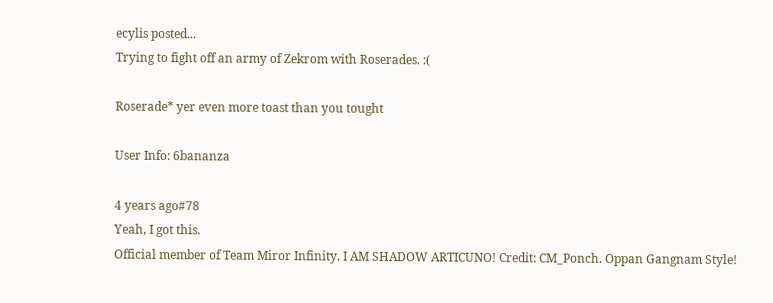ecylis posted...
Trying to fight off an army of Zekrom with Roserades. :(

Roserade* yer even more toast than you tought

User Info: 6bananza

4 years ago#78
Yeah, I got this.
Official member of Team Miror Infinity. I AM SHADOW ARTICUNO! Credit: CM_Ponch. Oppan Gangnam Style!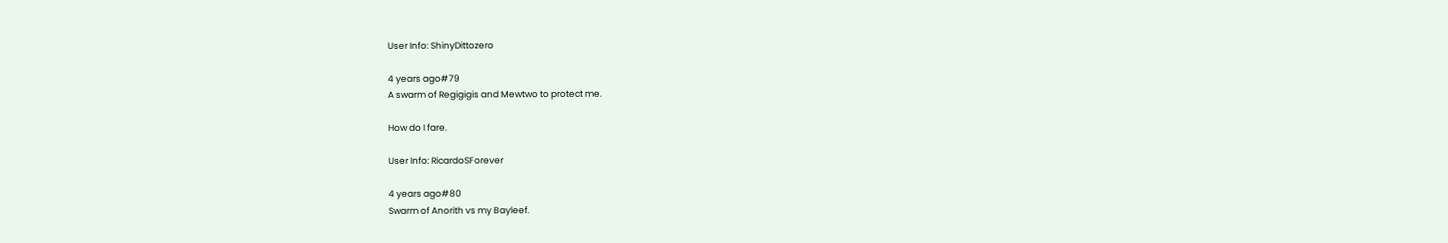User Info: ShinyDittozero

4 years ago#79
A swarm of Regigigis and Mewtwo to protect me.

How do I fare.

User Info: RicardoSForever

4 years ago#80
Swarm of Anorith vs my Bayleef.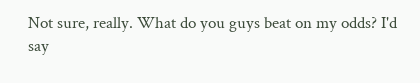Not sure, really. What do you guys beat on my odds? I'd say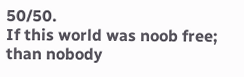50/50.
If this world was noob free; than nobody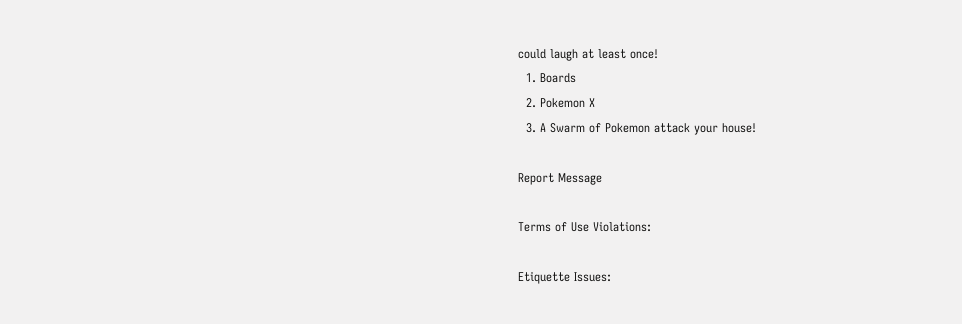could laugh at least once!
  1. Boards
  2. Pokemon X
  3. A Swarm of Pokemon attack your house!

Report Message

Terms of Use Violations:

Etiquette Issues: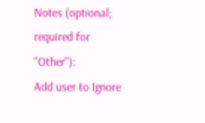Notes (optional; required for "Other"):
Add user to Ignore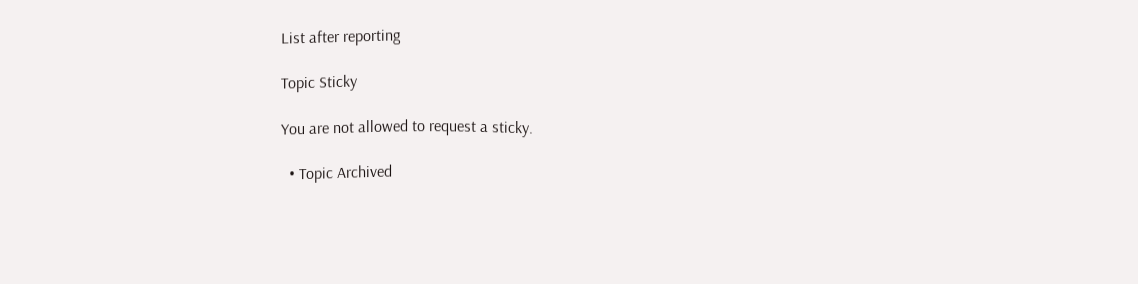List after reporting

Topic Sticky

You are not allowed to request a sticky.

  • Topic Archived